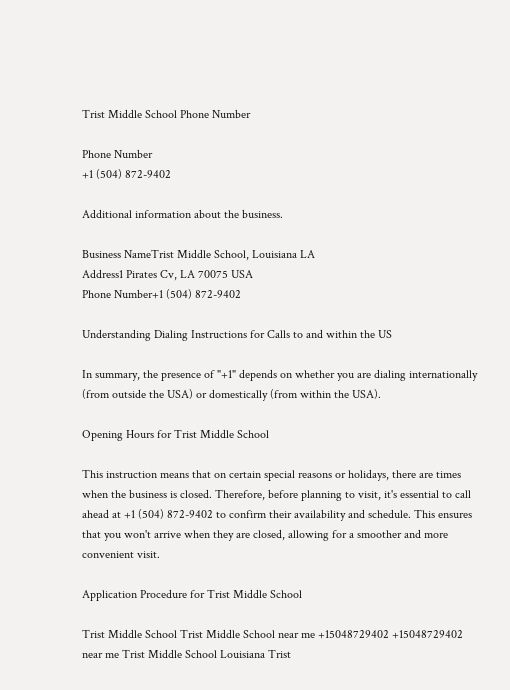Trist Middle School Phone Number

Phone Number
+1 (504) 872-9402

Additional information about the business.

Business NameTrist Middle School, Louisiana LA
Address1 Pirates Cv, LA 70075 USA
Phone Number+1 (504) 872-9402

Understanding Dialing Instructions for Calls to and within the US

In summary, the presence of "+1" depends on whether you are dialing internationally (from outside the USA) or domestically (from within the USA).

Opening Hours for Trist Middle School

This instruction means that on certain special reasons or holidays, there are times when the business is closed. Therefore, before planning to visit, it's essential to call ahead at +1 (504) 872-9402 to confirm their availability and schedule. This ensures that you won't arrive when they are closed, allowing for a smoother and more convenient visit.

Application Procedure for Trist Middle School

Trist Middle School Trist Middle School near me +15048729402 +15048729402 near me Trist Middle School Louisiana Trist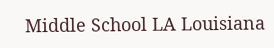Middle School LA Louisiana